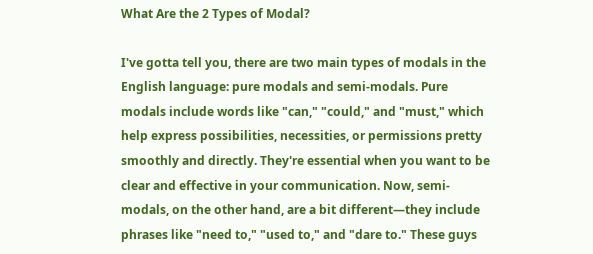What Are the 2 Types of Modal?

I've gotta tell you, there are two main types of modals in the English language: pure modals and semi-modals. Pure modals include words like "can," "could," and "must," which help express possibilities, necessities, or permissions pretty smoothly and directly. They're essential when you want to be clear and effective in your communication. Now, semi-modals, on the other hand, are a bit different—they include phrases like "need to," "used to," and "dare to." These guys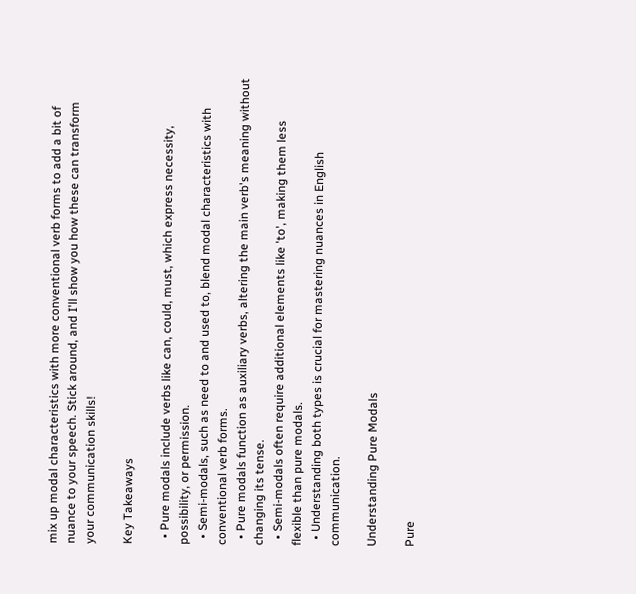mix up modal characteristics with more conventional verb forms to add a bit of nuance to your speech. Stick around, and I'll show you how these can transform your communication skills!

Key Takeaways

  • Pure modals include verbs like can, could, must, which express necessity, possibility, or permission.
  • Semi-modals, such as need to and used to, blend modal characteristics with conventional verb forms.
  • Pure modals function as auxiliary verbs, altering the main verb's meaning without changing its tense.
  • Semi-modals often require additional elements like 'to', making them less flexible than pure modals.
  • Understanding both types is crucial for mastering nuances in English communication.

Understanding Pure Modals

Pure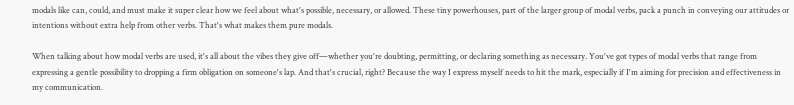modals like can, could, and must make it super clear how we feel about what's possible, necessary, or allowed. These tiny powerhouses, part of the larger group of modal verbs, pack a punch in conveying our attitudes or intentions without extra help from other verbs. That's what makes them pure modals.

When talking about how modal verbs are used, it's all about the vibes they give off—whether you're doubting, permitting, or declaring something as necessary. You've got types of modal verbs that range from expressing a gentle possibility to dropping a firm obligation on someone's lap. And that's crucial, right? Because the way I express myself needs to hit the mark, especially if I'm aiming for precision and effectiveness in my communication.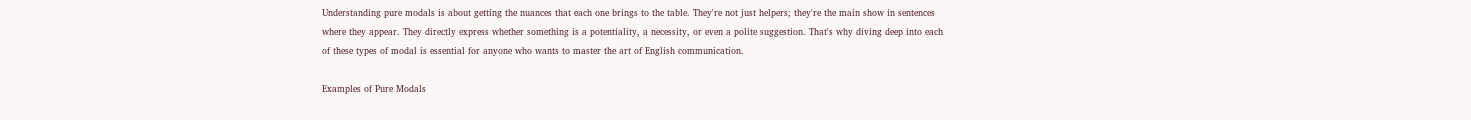Understanding pure modals is about getting the nuances that each one brings to the table. They're not just helpers; they're the main show in sentences where they appear. They directly express whether something is a potentiality, a necessity, or even a polite suggestion. That's why diving deep into each of these types of modal is essential for anyone who wants to master the art of English communication.

Examples of Pure Modals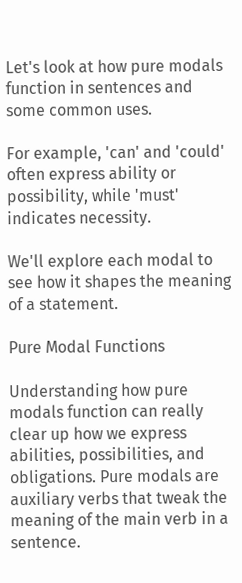Let's look at how pure modals function in sentences and some common uses.

For example, 'can' and 'could' often express ability or possibility, while 'must' indicates necessity.

We'll explore each modal to see how it shapes the meaning of a statement.

Pure Modal Functions

Understanding how pure modals function can really clear up how we express abilities, possibilities, and obligations. Pure modals are auxiliary verbs that tweak the meaning of the main verb in a sentence.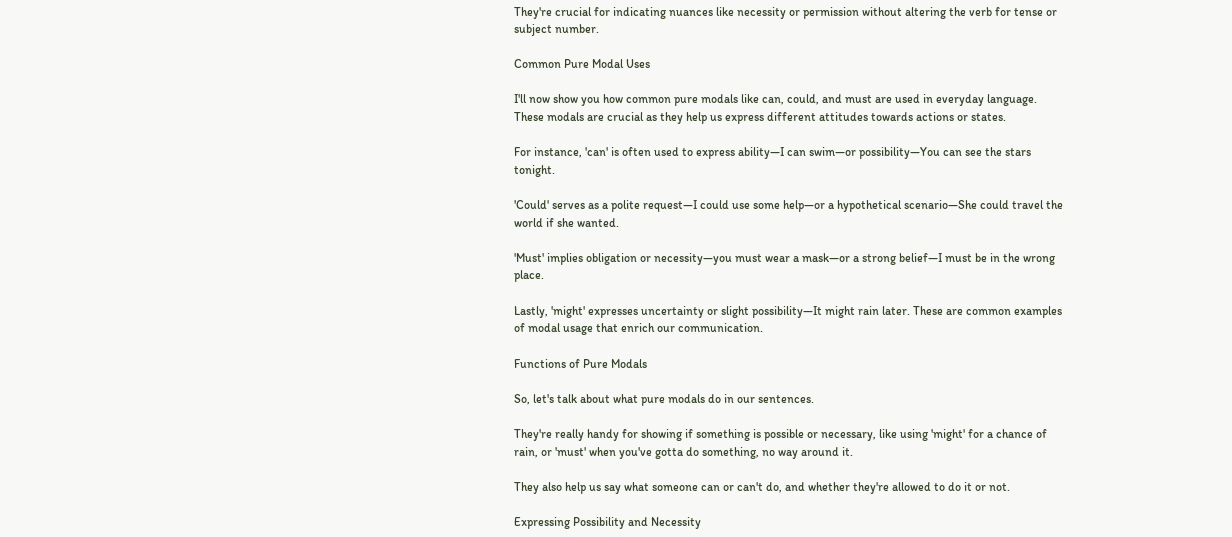They're crucial for indicating nuances like necessity or permission without altering the verb for tense or subject number.

Common Pure Modal Uses

I'll now show you how common pure modals like can, could, and must are used in everyday language. These modals are crucial as they help us express different attitudes towards actions or states.

For instance, 'can' is often used to express ability—I can swim—or possibility—You can see the stars tonight.

'Could' serves as a polite request—I could use some help—or a hypothetical scenario—She could travel the world if she wanted.

'Must' implies obligation or necessity—you must wear a mask—or a strong belief—I must be in the wrong place.

Lastly, 'might' expresses uncertainty or slight possibility—It might rain later. These are common examples of modal usage that enrich our communication.

Functions of Pure Modals

So, let's talk about what pure modals do in our sentences.

They're really handy for showing if something is possible or necessary, like using 'might' for a chance of rain, or 'must' when you've gotta do something, no way around it.

They also help us say what someone can or can't do, and whether they're allowed to do it or not.

Expressing Possibility and Necessity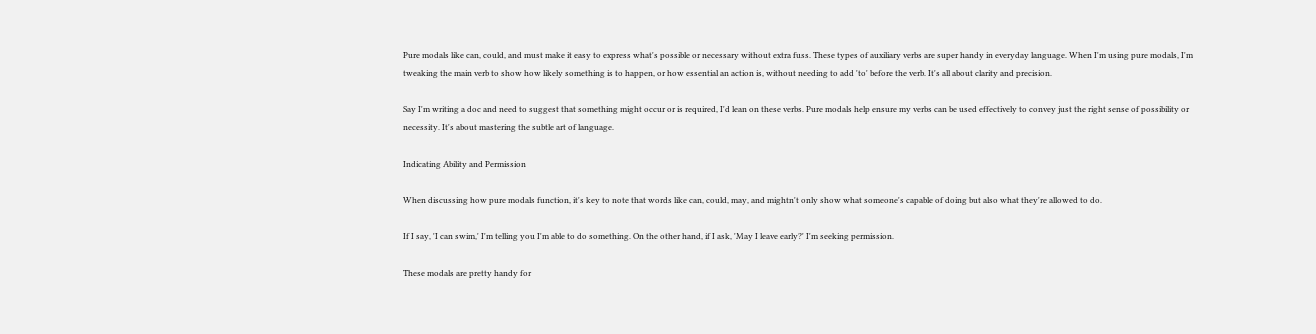Pure modals like can, could, and must make it easy to express what's possible or necessary without extra fuss. These types of auxiliary verbs are super handy in everyday language. When I'm using pure modals, I'm tweaking the main verb to show how likely something is to happen, or how essential an action is, without needing to add 'to' before the verb. It's all about clarity and precision.

Say I'm writing a doc and need to suggest that something might occur or is required, I'd lean on these verbs. Pure modals help ensure my verbs can be used effectively to convey just the right sense of possibility or necessity. It's about mastering the subtle art of language.

Indicating Ability and Permission

When discussing how pure modals function, it's key to note that words like can, could, may, and mightn't only show what someone's capable of doing but also what they're allowed to do.

If I say, 'I can swim,' I'm telling you I'm able to do something. On the other hand, if I ask, 'May I leave early?' I'm seeking permission.

These modals are pretty handy for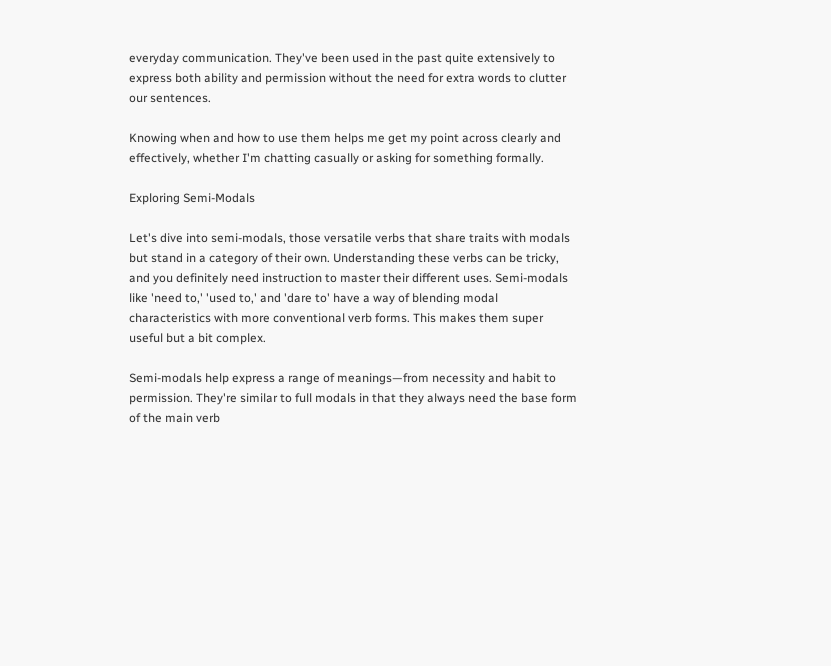everyday communication. They've been used in the past quite extensively to express both ability and permission without the need for extra words to clutter our sentences.

Knowing when and how to use them helps me get my point across clearly and effectively, whether I'm chatting casually or asking for something formally.

Exploring Semi-Modals

Let's dive into semi-modals, those versatile verbs that share traits with modals but stand in a category of their own. Understanding these verbs can be tricky, and you definitely need instruction to master their different uses. Semi-modals like 'need to,' 'used to,' and 'dare to' have a way of blending modal characteristics with more conventional verb forms. This makes them super useful but a bit complex.

Semi-modals help express a range of meanings—from necessity and habit to permission. They're similar to full modals in that they always need the base form of the main verb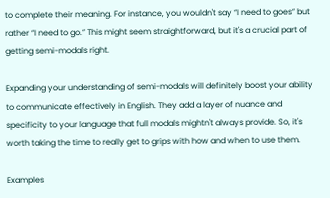to complete their meaning. For instance, you wouldn't say “I need to goes” but rather “I need to go.” This might seem straightforward, but it's a crucial part of getting semi-modals right.

Expanding your understanding of semi-modals will definitely boost your ability to communicate effectively in English. They add a layer of nuance and specificity to your language that full modals mightn't always provide. So, it's worth taking the time to really get to grips with how and when to use them.

Examples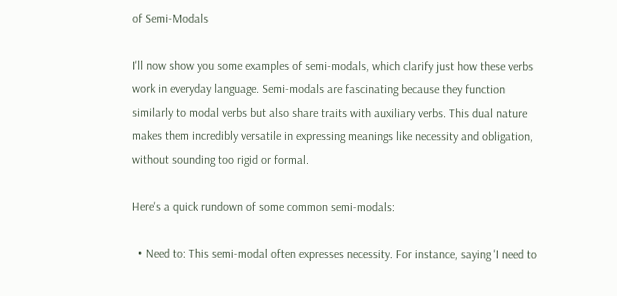of Semi-Modals

I'll now show you some examples of semi-modals, which clarify just how these verbs work in everyday language. Semi-modals are fascinating because they function similarly to modal verbs but also share traits with auxiliary verbs. This dual nature makes them incredibly versatile in expressing meanings like necessity and obligation, without sounding too rigid or formal.

Here's a quick rundown of some common semi-modals:

  • Need to: This semi-modal often expresses necessity. For instance, saying 'I need to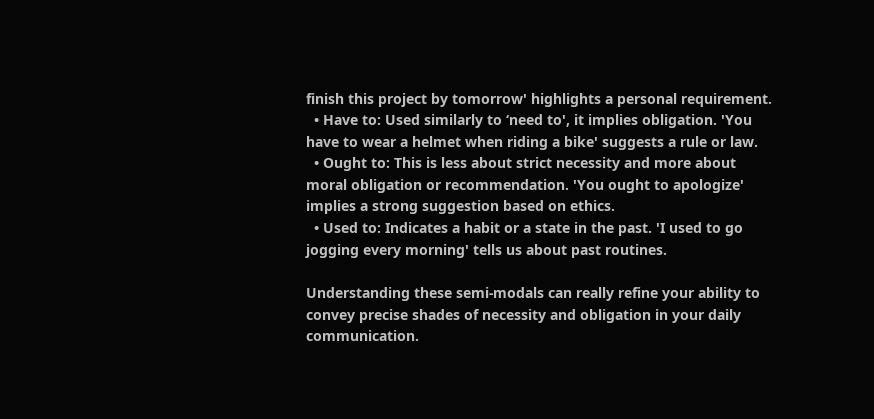finish this project by tomorrow' highlights a personal requirement.
  • Have to: Used similarly to ‘need to', it implies obligation. 'You have to wear a helmet when riding a bike' suggests a rule or law.
  • Ought to: This is less about strict necessity and more about moral obligation or recommendation. 'You ought to apologize' implies a strong suggestion based on ethics.
  • Used to: Indicates a habit or a state in the past. 'I used to go jogging every morning' tells us about past routines.

Understanding these semi-modals can really refine your ability to convey precise shades of necessity and obligation in your daily communication.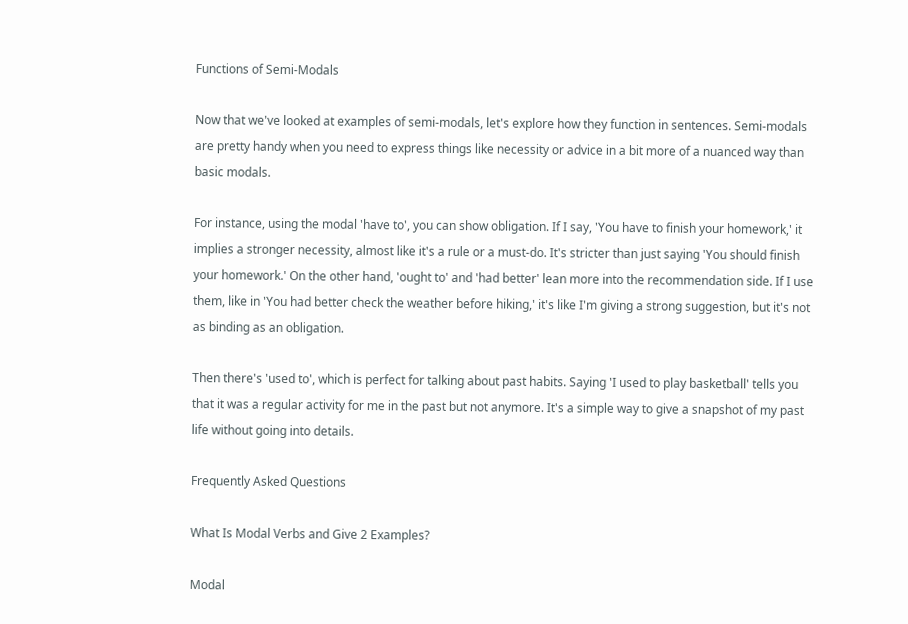Functions of Semi-Modals

Now that we've looked at examples of semi-modals, let's explore how they function in sentences. Semi-modals are pretty handy when you need to express things like necessity or advice in a bit more of a nuanced way than basic modals.

For instance, using the modal 'have to', you can show obligation. If I say, 'You have to finish your homework,' it implies a stronger necessity, almost like it's a rule or a must-do. It's stricter than just saying 'You should finish your homework.' On the other hand, 'ought to' and 'had better' lean more into the recommendation side. If I use them, like in 'You had better check the weather before hiking,' it's like I'm giving a strong suggestion, but it's not as binding as an obligation.

Then there's 'used to', which is perfect for talking about past habits. Saying 'I used to play basketball' tells you that it was a regular activity for me in the past but not anymore. It's a simple way to give a snapshot of my past life without going into details.

Frequently Asked Questions

What Is Modal Verbs and Give 2 Examples?

Modal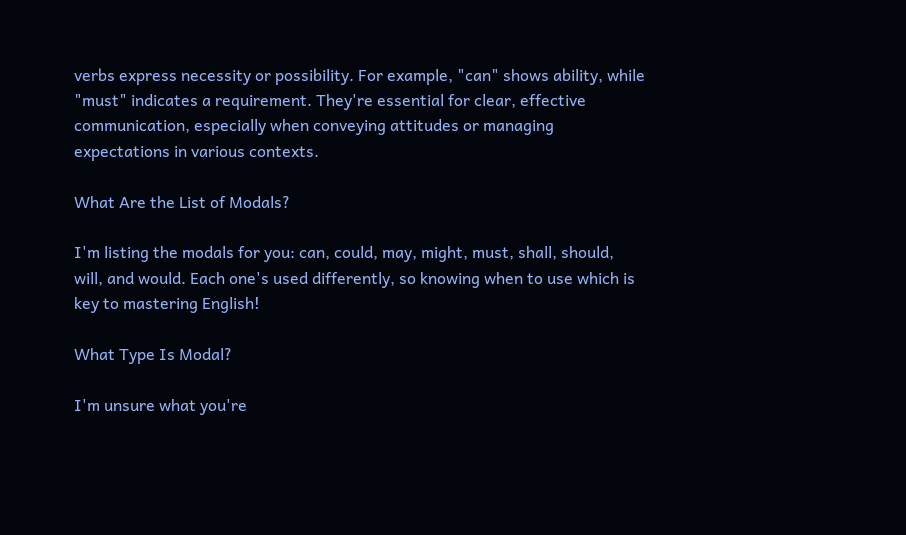verbs express necessity or possibility. For example, "can" shows ability, while "must" indicates a requirement. They're essential for clear, effective communication, especially when conveying attitudes or managing expectations in various contexts.

What Are the List of Modals?

I'm listing the modals for you: can, could, may, might, must, shall, should, will, and would. Each one's used differently, so knowing when to use which is key to mastering English!

What Type Is Modal?

I'm unsure what you're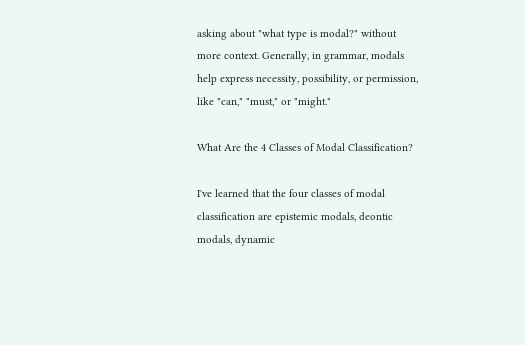asking about "what type is modal?" without more context. Generally, in grammar, modals help express necessity, possibility, or permission, like "can," "must," or "might."

What Are the 4 Classes of Modal Classification?

I've learned that the four classes of modal classification are epistemic modals, deontic modals, dynamic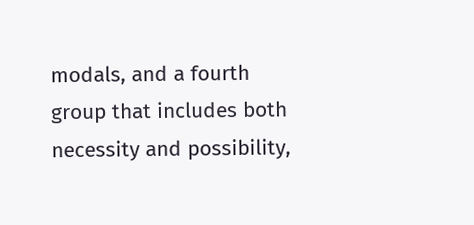modals, and a fourth group that includes both necessity and possibility,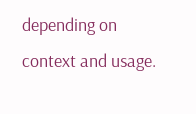depending on context and usage.